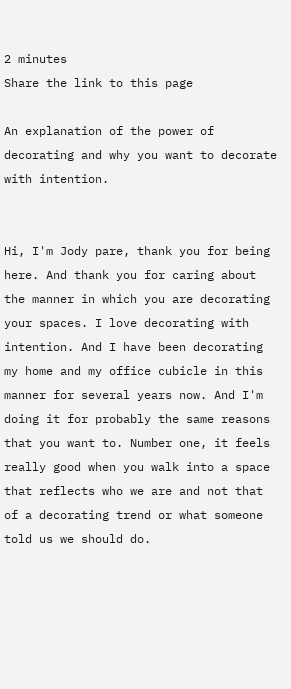2 minutes
Share the link to this page

An explanation of the power of decorating and why you want to decorate with intention.


Hi, I'm Jody pare, thank you for being here. And thank you for caring about the manner in which you are decorating your spaces. I love decorating with intention. And I have been decorating my home and my office cubicle in this manner for several years now. And I'm doing it for probably the same reasons that you want to. Number one, it feels really good when you walk into a space that reflects who we are and not that of a decorating trend or what someone told us we should do.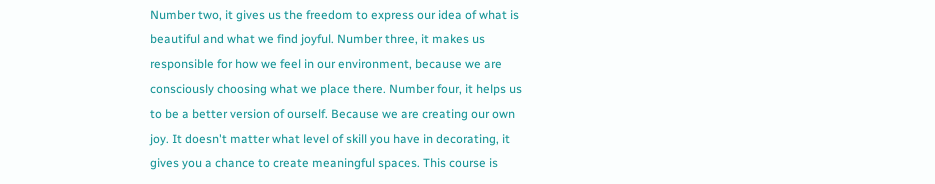Number two, it gives us the freedom to express our idea of what is beautiful and what we find joyful. Number three, it makes us responsible for how we feel in our environment, because we are consciously choosing what we place there. Number four, it helps us to be a better version of ourself. Because we are creating our own joy. It doesn't matter what level of skill you have in decorating, it gives you a chance to create meaningful spaces. This course is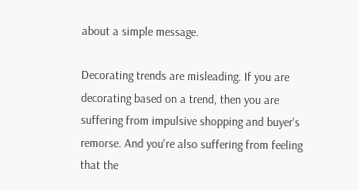about a simple message.

Decorating trends are misleading. If you are decorating based on a trend, then you are suffering from impulsive shopping and buyer's remorse. And you're also suffering from feeling that the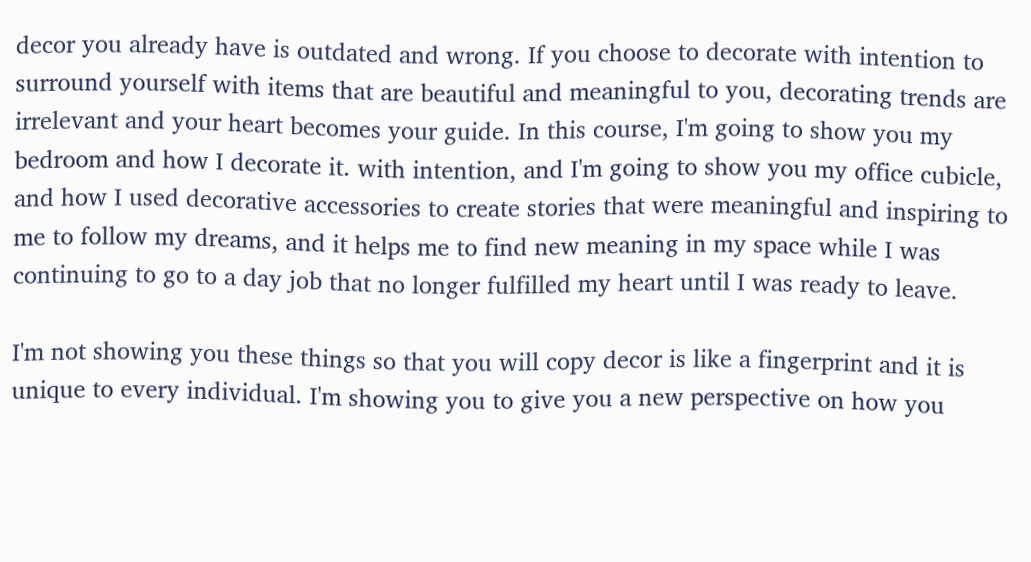decor you already have is outdated and wrong. If you choose to decorate with intention to surround yourself with items that are beautiful and meaningful to you, decorating trends are irrelevant and your heart becomes your guide. In this course, I'm going to show you my bedroom and how I decorate it. with intention, and I'm going to show you my office cubicle, and how I used decorative accessories to create stories that were meaningful and inspiring to me to follow my dreams, and it helps me to find new meaning in my space while I was continuing to go to a day job that no longer fulfilled my heart until I was ready to leave.

I'm not showing you these things so that you will copy decor is like a fingerprint and it is unique to every individual. I'm showing you to give you a new perspective on how you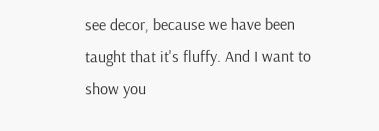see decor, because we have been taught that it's fluffy. And I want to show you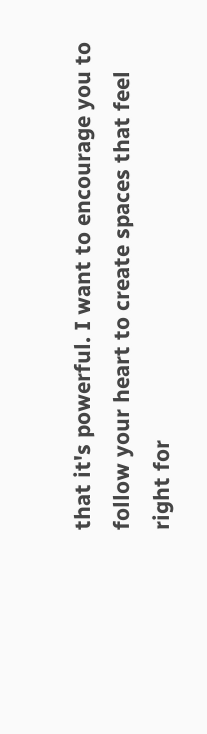that it's powerful. I want to encourage you to follow your heart to create spaces that feel right for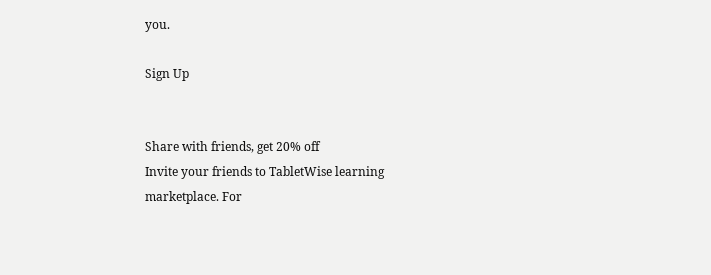you.

Sign Up


Share with friends, get 20% off
Invite your friends to TabletWise learning marketplace. For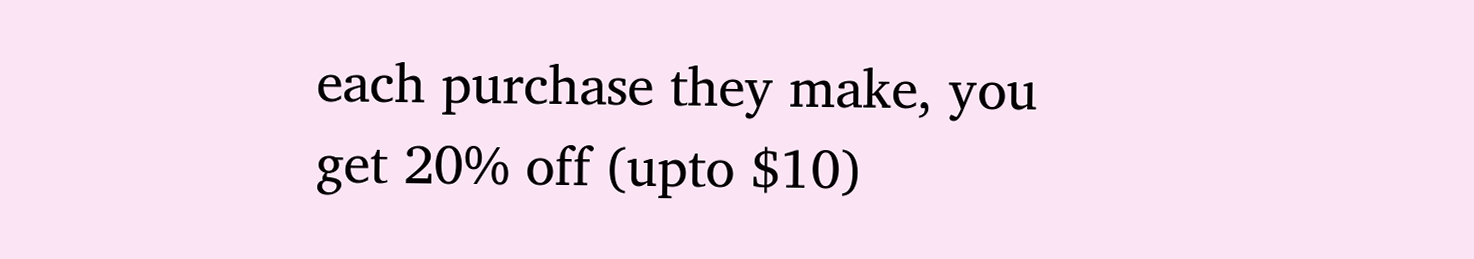each purchase they make, you get 20% off (upto $10)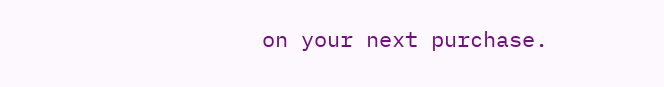on your next purchase.